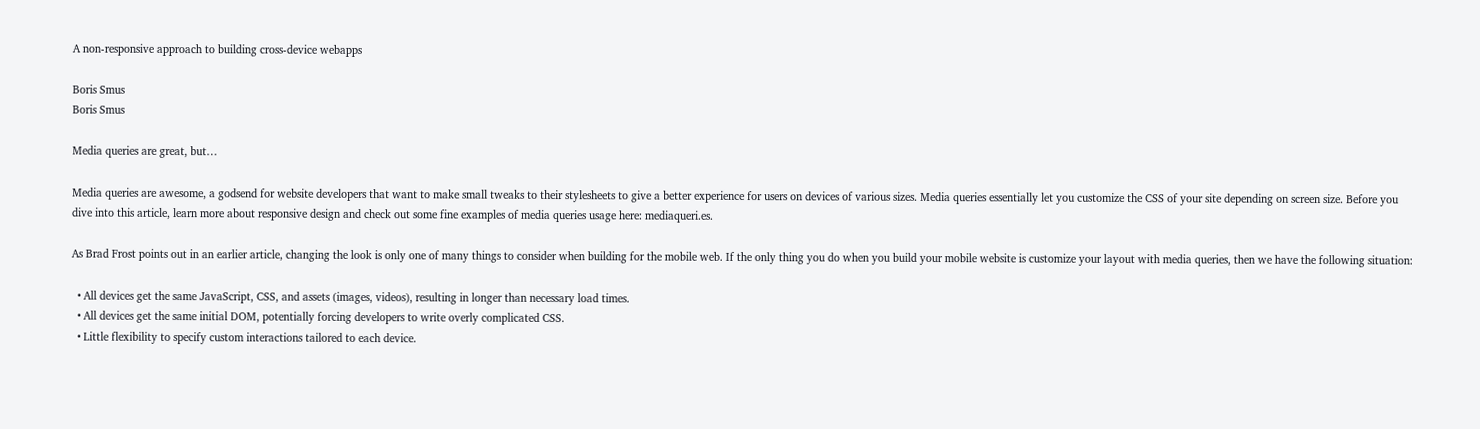A non-responsive approach to building cross-device webapps

Boris Smus
Boris Smus

Media queries are great, but…

Media queries are awesome, a godsend for website developers that want to make small tweaks to their stylesheets to give a better experience for users on devices of various sizes. Media queries essentially let you customize the CSS of your site depending on screen size. Before you dive into this article, learn more about responsive design and check out some fine examples of media queries usage here: mediaqueri.es.

As Brad Frost points out in an earlier article, changing the look is only one of many things to consider when building for the mobile web. If the only thing you do when you build your mobile website is customize your layout with media queries, then we have the following situation:

  • All devices get the same JavaScript, CSS, and assets (images, videos), resulting in longer than necessary load times.
  • All devices get the same initial DOM, potentially forcing developers to write overly complicated CSS.
  • Little flexibility to specify custom interactions tailored to each device.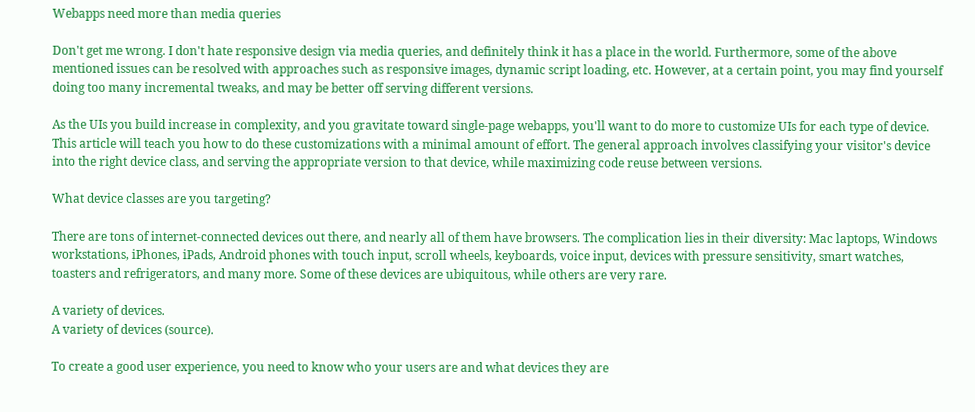Webapps need more than media queries

Don't get me wrong. I don't hate responsive design via media queries, and definitely think it has a place in the world. Furthermore, some of the above mentioned issues can be resolved with approaches such as responsive images, dynamic script loading, etc. However, at a certain point, you may find yourself doing too many incremental tweaks, and may be better off serving different versions.

As the UIs you build increase in complexity, and you gravitate toward single-page webapps, you'll want to do more to customize UIs for each type of device. This article will teach you how to do these customizations with a minimal amount of effort. The general approach involves classifying your visitor's device into the right device class, and serving the appropriate version to that device, while maximizing code reuse between versions.

What device classes are you targeting?

There are tons of internet-connected devices out there, and nearly all of them have browsers. The complication lies in their diversity: Mac laptops, Windows workstations, iPhones, iPads, Android phones with touch input, scroll wheels, keyboards, voice input, devices with pressure sensitivity, smart watches, toasters and refrigerators, and many more. Some of these devices are ubiquitous, while others are very rare.

A variety of devices.
A variety of devices (source).

To create a good user experience, you need to know who your users are and what devices they are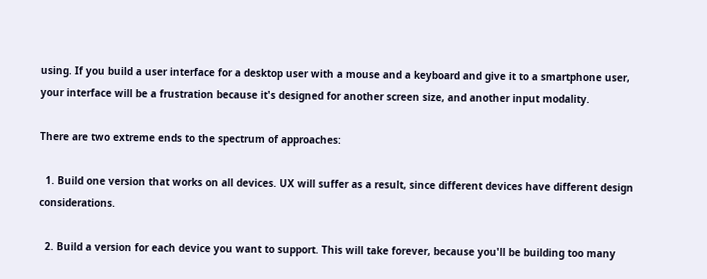using. If you build a user interface for a desktop user with a mouse and a keyboard and give it to a smartphone user, your interface will be a frustration because it's designed for another screen size, and another input modality.

There are two extreme ends to the spectrum of approaches:

  1. Build one version that works on all devices. UX will suffer as a result, since different devices have different design considerations.

  2. Build a version for each device you want to support. This will take forever, because you'll be building too many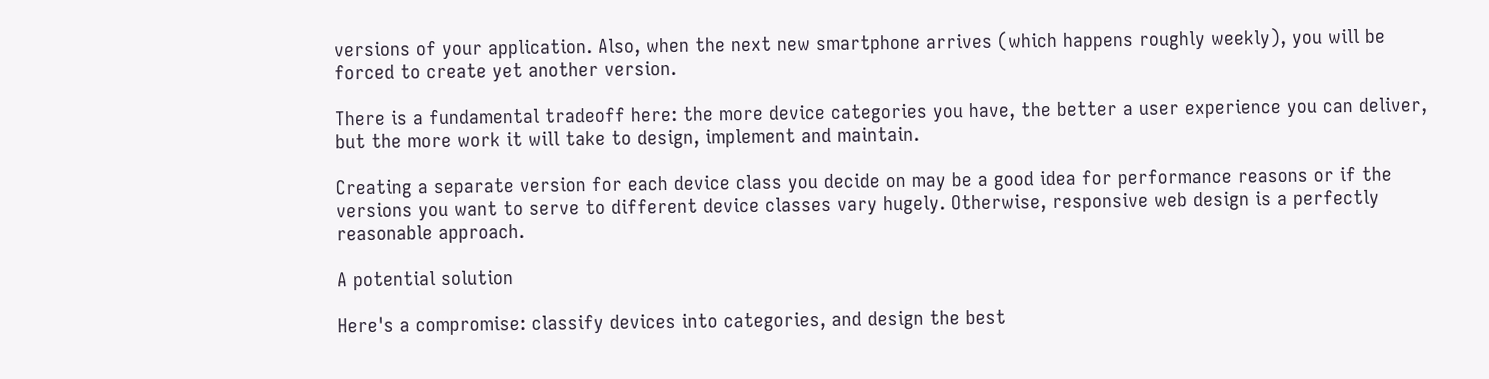versions of your application. Also, when the next new smartphone arrives (which happens roughly weekly), you will be forced to create yet another version.

There is a fundamental tradeoff here: the more device categories you have, the better a user experience you can deliver, but the more work it will take to design, implement and maintain.

Creating a separate version for each device class you decide on may be a good idea for performance reasons or if the versions you want to serve to different device classes vary hugely. Otherwise, responsive web design is a perfectly reasonable approach.

A potential solution

Here's a compromise: classify devices into categories, and design the best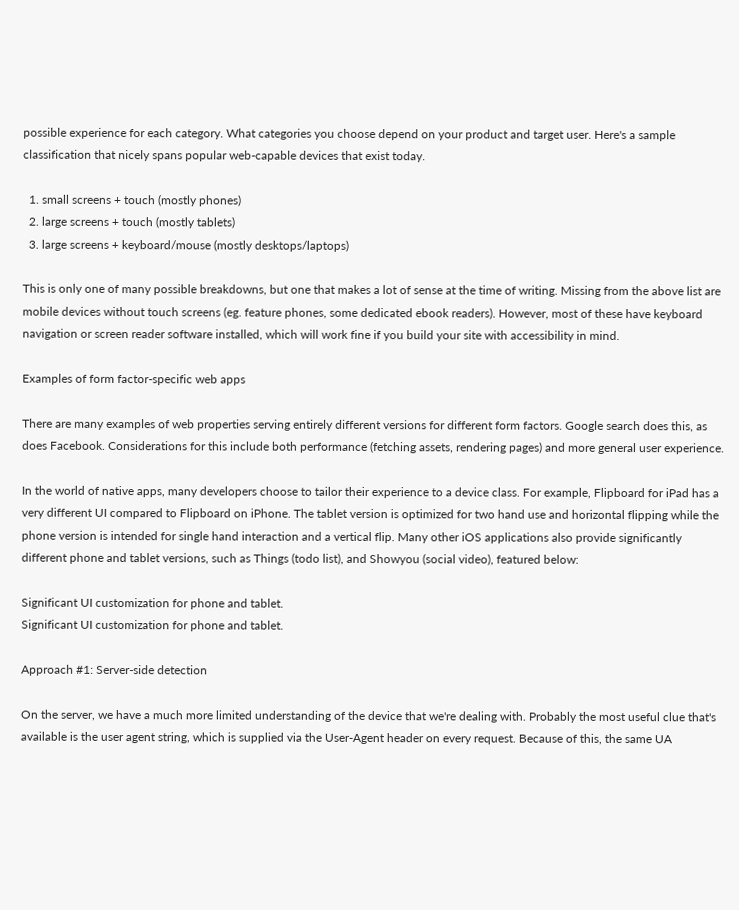possible experience for each category. What categories you choose depend on your product and target user. Here's a sample classification that nicely spans popular web-capable devices that exist today.

  1. small screens + touch (mostly phones)
  2. large screens + touch (mostly tablets)
  3. large screens + keyboard/mouse (mostly desktops/laptops)

This is only one of many possible breakdowns, but one that makes a lot of sense at the time of writing. Missing from the above list are mobile devices without touch screens (eg. feature phones, some dedicated ebook readers). However, most of these have keyboard navigation or screen reader software installed, which will work fine if you build your site with accessibility in mind.

Examples of form factor-specific web apps

There are many examples of web properties serving entirely different versions for different form factors. Google search does this, as does Facebook. Considerations for this include both performance (fetching assets, rendering pages) and more general user experience.

In the world of native apps, many developers choose to tailor their experience to a device class. For example, Flipboard for iPad has a very different UI compared to Flipboard on iPhone. The tablet version is optimized for two hand use and horizontal flipping while the phone version is intended for single hand interaction and a vertical flip. Many other iOS applications also provide significantly different phone and tablet versions, such as Things (todo list), and Showyou (social video), featured below:

Significant UI customization for phone and tablet.
Significant UI customization for phone and tablet.

Approach #1: Server-side detection

On the server, we have a much more limited understanding of the device that we're dealing with. Probably the most useful clue that's available is the user agent string, which is supplied via the User-Agent header on every request. Because of this, the same UA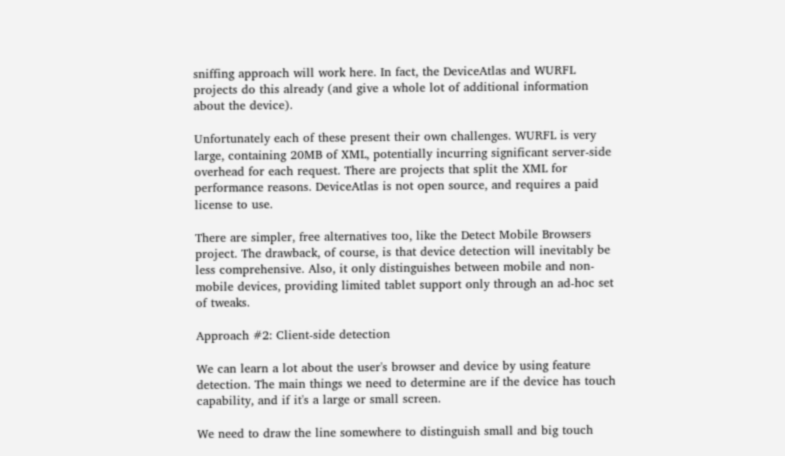sniffing approach will work here. In fact, the DeviceAtlas and WURFL projects do this already (and give a whole lot of additional information about the device).

Unfortunately each of these present their own challenges. WURFL is very large, containing 20MB of XML, potentially incurring significant server-side overhead for each request. There are projects that split the XML for performance reasons. DeviceAtlas is not open source, and requires a paid license to use.

There are simpler, free alternatives too, like the Detect Mobile Browsers project. The drawback, of course, is that device detection will inevitably be less comprehensive. Also, it only distinguishes between mobile and non-mobile devices, providing limited tablet support only through an ad-hoc set of tweaks.

Approach #2: Client-side detection

We can learn a lot about the user's browser and device by using feature detection. The main things we need to determine are if the device has touch capability, and if it's a large or small screen.

We need to draw the line somewhere to distinguish small and big touch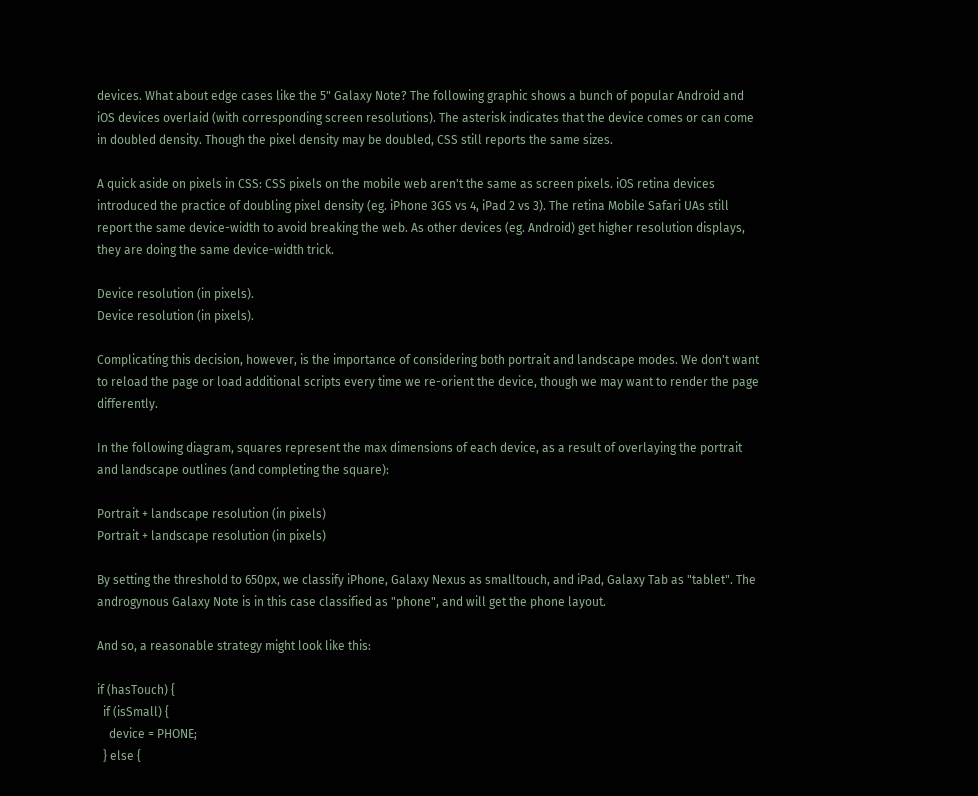devices. What about edge cases like the 5" Galaxy Note? The following graphic shows a bunch of popular Android and iOS devices overlaid (with corresponding screen resolutions). The asterisk indicates that the device comes or can come in doubled density. Though the pixel density may be doubled, CSS still reports the same sizes.

A quick aside on pixels in CSS: CSS pixels on the mobile web aren't the same as screen pixels. iOS retina devices introduced the practice of doubling pixel density (eg. iPhone 3GS vs 4, iPad 2 vs 3). The retina Mobile Safari UAs still report the same device-width to avoid breaking the web. As other devices (eg. Android) get higher resolution displays, they are doing the same device-width trick.

Device resolution (in pixels).
Device resolution (in pixels).

Complicating this decision, however, is the importance of considering both portrait and landscape modes. We don't want to reload the page or load additional scripts every time we re-orient the device, though we may want to render the page differently.

In the following diagram, squares represent the max dimensions of each device, as a result of overlaying the portrait and landscape outlines (and completing the square):

Portrait + landscape resolution (in pixels)
Portrait + landscape resolution (in pixels)

By setting the threshold to 650px, we classify iPhone, Galaxy Nexus as smalltouch, and iPad, Galaxy Tab as "tablet". The androgynous Galaxy Note is in this case classified as "phone", and will get the phone layout.

And so, a reasonable strategy might look like this:

if (hasTouch) {
  if (isSmall) {
    device = PHONE;
  } else {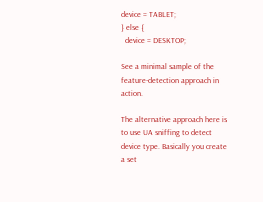device = TABLET;
} else {
  device = DESKTOP;

See a minimal sample of the feature-detection approach in action.

The alternative approach here is to use UA sniffing to detect device type. Basically you create a set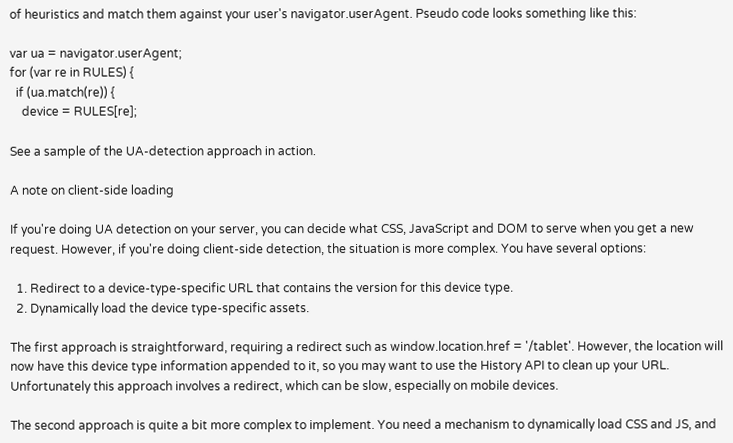of heuristics and match them against your user's navigator.userAgent. Pseudo code looks something like this:

var ua = navigator.userAgent;
for (var re in RULES) {
  if (ua.match(re)) {
    device = RULES[re];

See a sample of the UA-detection approach in action.

A note on client-side loading

If you're doing UA detection on your server, you can decide what CSS, JavaScript and DOM to serve when you get a new request. However, if you're doing client-side detection, the situation is more complex. You have several options:

  1. Redirect to a device-type-specific URL that contains the version for this device type.
  2. Dynamically load the device type-specific assets.

The first approach is straightforward, requiring a redirect such as window.location.href = '/tablet'. However, the location will now have this device type information appended to it, so you may want to use the History API to clean up your URL. Unfortunately this approach involves a redirect, which can be slow, especially on mobile devices.

The second approach is quite a bit more complex to implement. You need a mechanism to dynamically load CSS and JS, and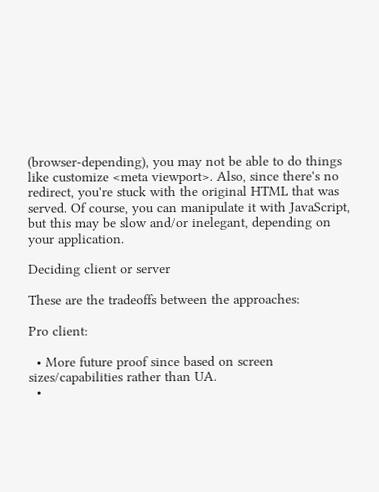(browser-depending), you may not be able to do things like customize <meta viewport>. Also, since there's no redirect, you're stuck with the original HTML that was served. Of course, you can manipulate it with JavaScript, but this may be slow and/or inelegant, depending on your application.

Deciding client or server

These are the tradeoffs between the approaches:

Pro client:

  • More future proof since based on screen sizes/capabilities rather than UA.
  •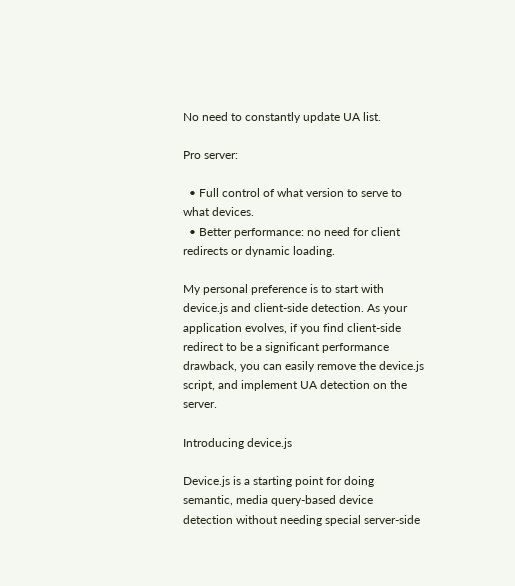No need to constantly update UA list.

Pro server:

  • Full control of what version to serve to what devices.
  • Better performance: no need for client redirects or dynamic loading.

My personal preference is to start with device.js and client-side detection. As your application evolves, if you find client-side redirect to be a significant performance drawback, you can easily remove the device.js script, and implement UA detection on the server.

Introducing device.js

Device.js is a starting point for doing semantic, media query-based device detection without needing special server-side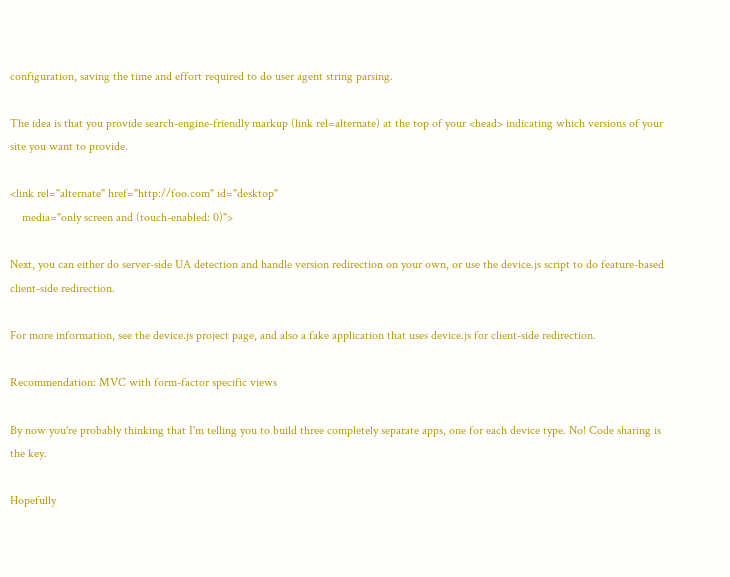configuration, saving the time and effort required to do user agent string parsing.

The idea is that you provide search-engine-friendly markup (link rel=alternate) at the top of your <head> indicating which versions of your site you want to provide.

<link rel="alternate" href="http://foo.com" id="desktop"
    media="only screen and (touch-enabled: 0)">

Next, you can either do server-side UA detection and handle version redirection on your own, or use the device.js script to do feature-based client-side redirection.

For more information, see the device.js project page, and also a fake application that uses device.js for client-side redirection.

Recommendation: MVC with form-factor specific views

By now you're probably thinking that I'm telling you to build three completely separate apps, one for each device type. No! Code sharing is the key.

Hopefully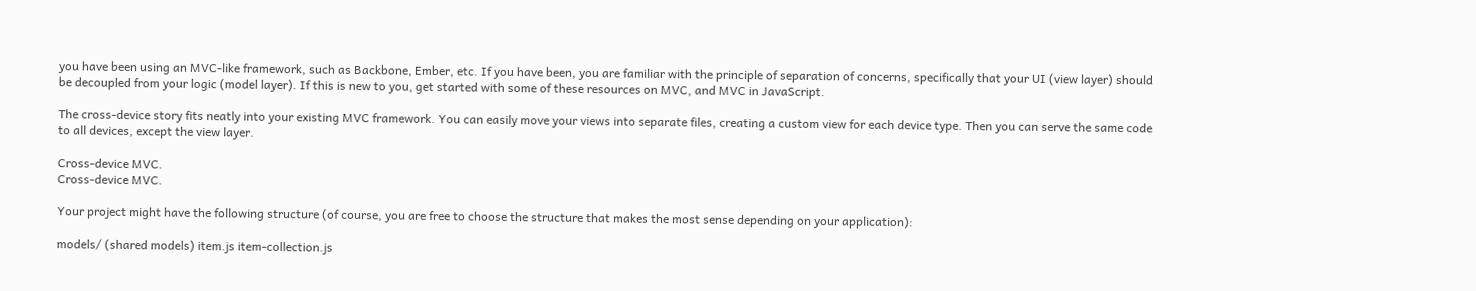you have been using an MVC-like framework, such as Backbone, Ember, etc. If you have been, you are familiar with the principle of separation of concerns, specifically that your UI (view layer) should be decoupled from your logic (model layer). If this is new to you, get started with some of these resources on MVC, and MVC in JavaScript.

The cross-device story fits neatly into your existing MVC framework. You can easily move your views into separate files, creating a custom view for each device type. Then you can serve the same code to all devices, except the view layer.

Cross-device MVC.
Cross-device MVC.

Your project might have the following structure (of course, you are free to choose the structure that makes the most sense depending on your application):

models/ (shared models) item.js item-collection.js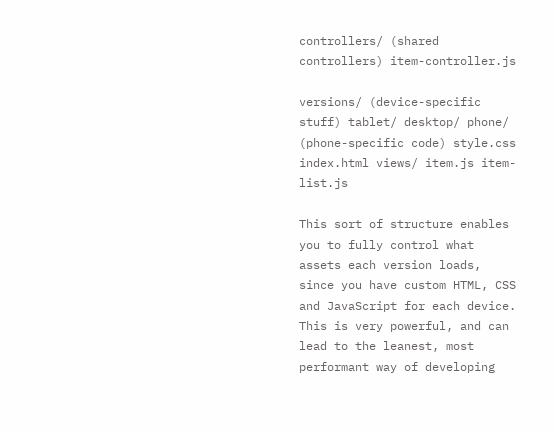controllers/ (shared controllers) item-controller.js

versions/ (device-specific stuff) tablet/ desktop/ phone/ (phone-specific code) style.css index.html views/ item.js item-list.js

This sort of structure enables you to fully control what assets each version loads, since you have custom HTML, CSS and JavaScript for each device. This is very powerful, and can lead to the leanest, most performant way of developing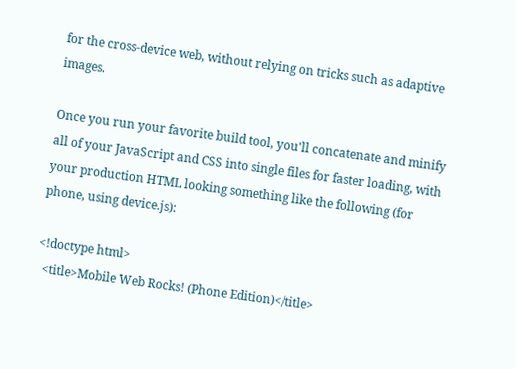for the cross-device web, without relying on tricks such as adaptive images.

Once you run your favorite build tool, you'll concatenate and minify all of your JavaScript and CSS into single files for faster loading, with your production HTML looking something like the following (for phone, using device.js):

<!doctype html>
  <title>Mobile Web Rocks! (Phone Edition)</title>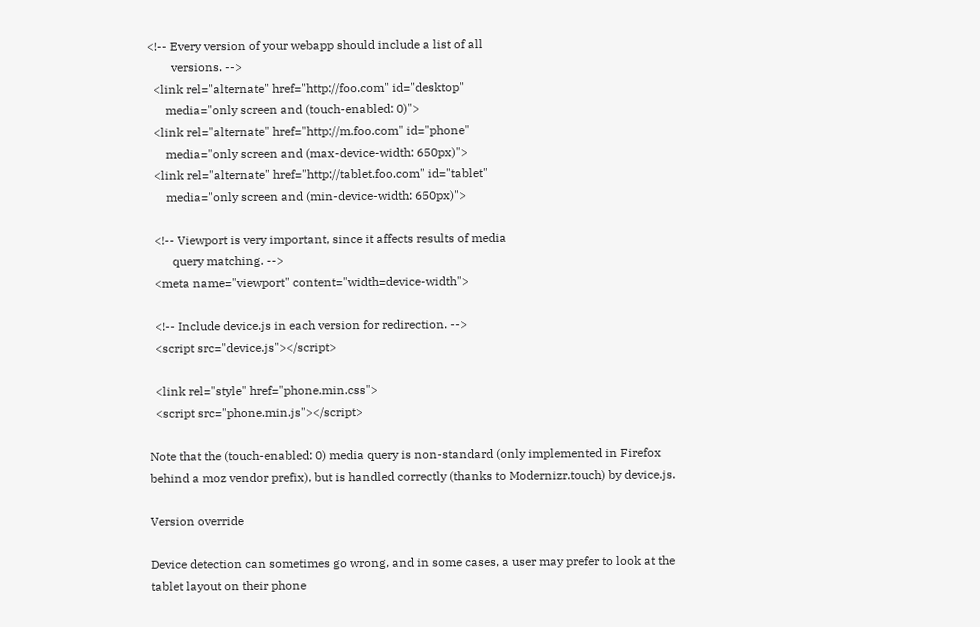<!-- Every version of your webapp should include a list of all
        versions. -->
  <link rel="alternate" href="http://foo.com" id="desktop"
      media="only screen and (touch-enabled: 0)">
  <link rel="alternate" href="http://m.foo.com" id="phone"
      media="only screen and (max-device-width: 650px)">
  <link rel="alternate" href="http://tablet.foo.com" id="tablet"
      media="only screen and (min-device-width: 650px)">

  <!-- Viewport is very important, since it affects results of media
        query matching. -->
  <meta name="viewport" content="width=device-width">

  <!-- Include device.js in each version for redirection. -->
  <script src="device.js"></script>

  <link rel="style" href="phone.min.css">
  <script src="phone.min.js"></script>

Note that the (touch-enabled: 0) media query is non-standard (only implemented in Firefox behind a moz vendor prefix), but is handled correctly (thanks to Modernizr.touch) by device.js.

Version override

Device detection can sometimes go wrong, and in some cases, a user may prefer to look at the tablet layout on their phone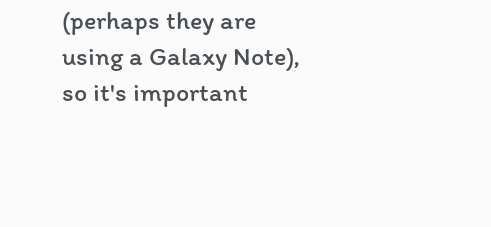(perhaps they are using a Galaxy Note), so it's important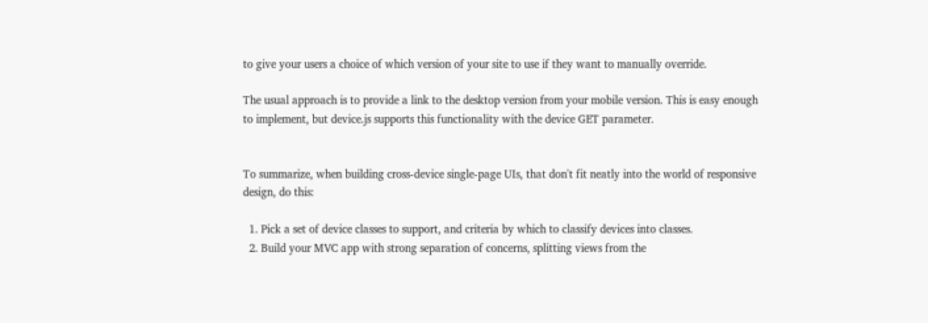to give your users a choice of which version of your site to use if they want to manually override.

The usual approach is to provide a link to the desktop version from your mobile version. This is easy enough to implement, but device.js supports this functionality with the device GET parameter.


To summarize, when building cross-device single-page UIs, that don't fit neatly into the world of responsive design, do this:

  1. Pick a set of device classes to support, and criteria by which to classify devices into classes.
  2. Build your MVC app with strong separation of concerns, splitting views from the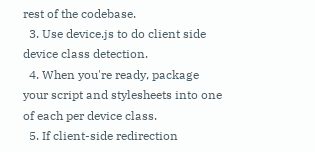rest of the codebase.
  3. Use device.js to do client side device class detection.
  4. When you're ready, package your script and stylesheets into one of each per device class.
  5. If client-side redirection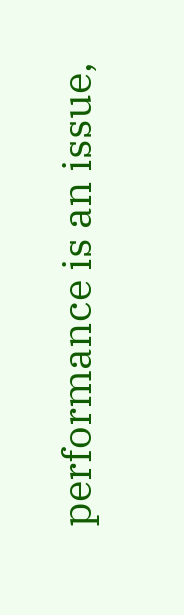performance is an issue,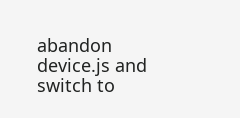abandon device.js and switch to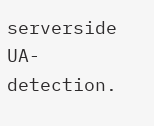serverside UA-detection.